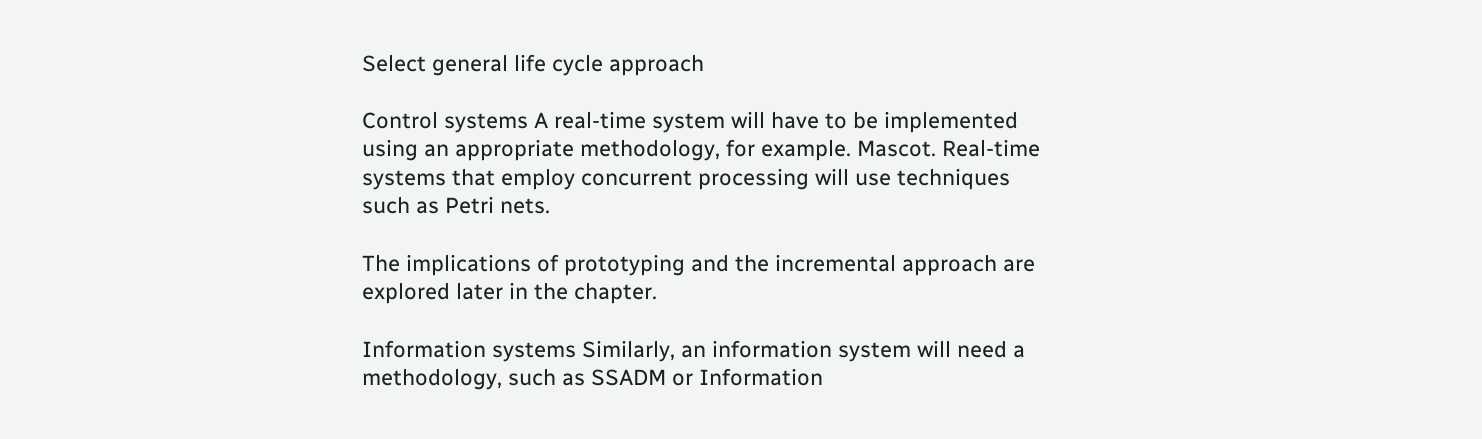Select general life cycle approach

Control systems A real-time system will have to be implemented using an appropriate methodology, for example. Mascot. Real-time systems that employ concurrent processing will use techniques such as Petri nets.

The implications of prototyping and the incremental approach are explored later in the chapter.

Information systems Similarly, an information system will need a methodology, such as SSADM or Information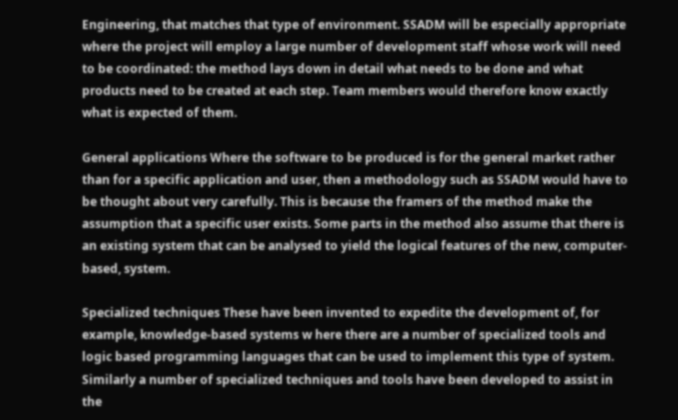Engineering, that matches that type of environment. SSADM will be especially appropriate where the project will employ a large number of development staff whose work will need to be coordinated: the method lays down in detail what needs to be done and what products need to be created at each step. Team members would therefore know exactly what is expected of them.

General applications Where the software to be produced is for the general market rather than for a specific application and user, then a methodology such as SSADM would have to be thought about very carefully. This is because the framers of the method make the assumption that a specific user exists. Some parts in the method also assume that there is an existing system that can be analysed to yield the logical features of the new, computer-based, system.

Specialized techniques These have been invented to expedite the development of, for example, knowledge-based systems w here there are a number of specialized tools and logic based programming languages that can be used to implement this type of system. Similarly a number of specialized techniques and tools have been developed to assist in the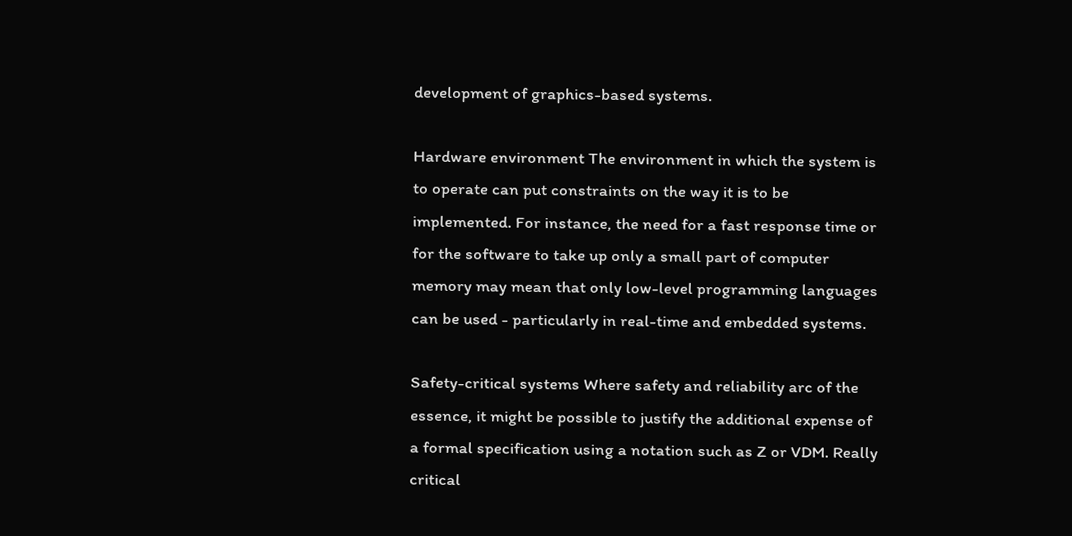development of graphics-based systems.

Hardware environment The environment in which the system is to operate can put constraints on the way it is to be implemented. For instance, the need for a fast response time or for the software to take up only a small part of computer memory may mean that only low-level programming languages can be used - particularly in real-time and embedded systems.

Safety-critical systems Where safety and reliability arc of the essence, it might be possible to justify the additional expense of a formal specification using a notation such as Z or VDM. Really critical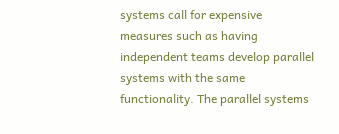systems call for expensive measures such as having independent teams develop parallel systems with the same functionality. The parallel systems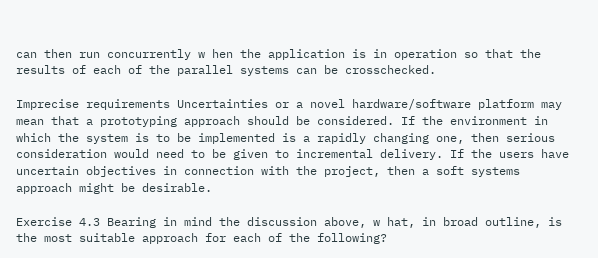can then run concurrently w hen the application is in operation so that the results of each of the parallel systems can be crosschecked.

Imprecise requirements Uncertainties or a novel hardware/software platform may mean that a prototyping approach should be considered. If the environment in which the system is to be implemented is a rapidly changing one, then serious consideration would need to be given to incremental delivery. If the users have uncertain objectives in connection with the project, then a soft systems approach might be desirable.

Exercise 4.3 Bearing in mind the discussion above, w hat, in broad outline, is the most suitable approach for each of the following?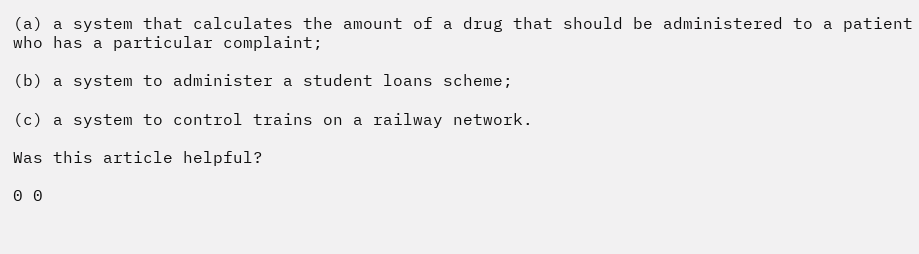(a) a system that calculates the amount of a drug that should be administered to a patient who has a particular complaint;

(b) a system to administer a student loans scheme;

(c) a system to control trains on a railway network.

Was this article helpful?

0 0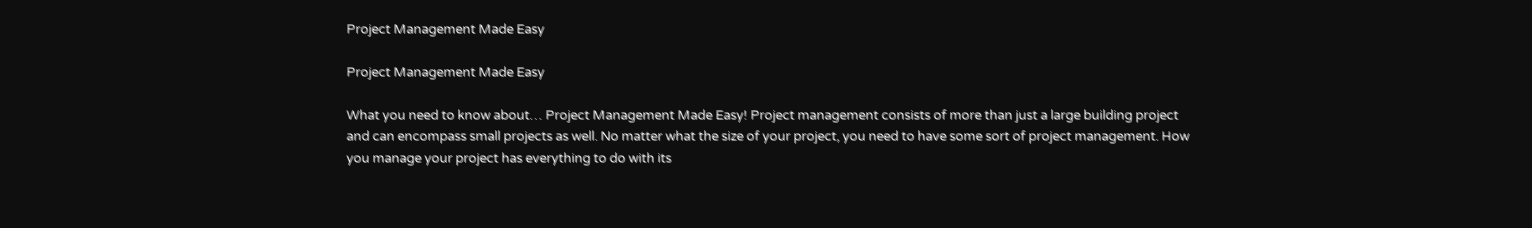Project Management Made Easy

Project Management Made Easy

What you need to know about… Project Management Made Easy! Project management consists of more than just a large building project and can encompass small projects as well. No matter what the size of your project, you need to have some sort of project management. How you manage your project has everything to do with its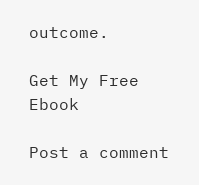outcome.

Get My Free Ebook

Post a comment